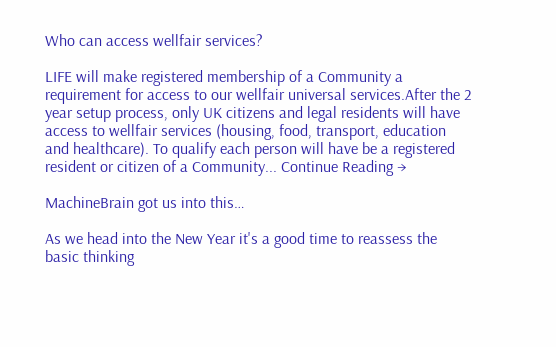Who can access wellfair services?

LIFE will make registered membership of a Community a requirement for access to our wellfair universal services.After the 2 year setup process, only UK citizens and legal residents will have access to wellfair services (housing, food, transport, education and healthcare). To qualify each person will have be a registered resident or citizen of a Community... Continue Reading →

MachineBrain got us into this…

As we head into the New Year it's a good time to reassess the basic thinking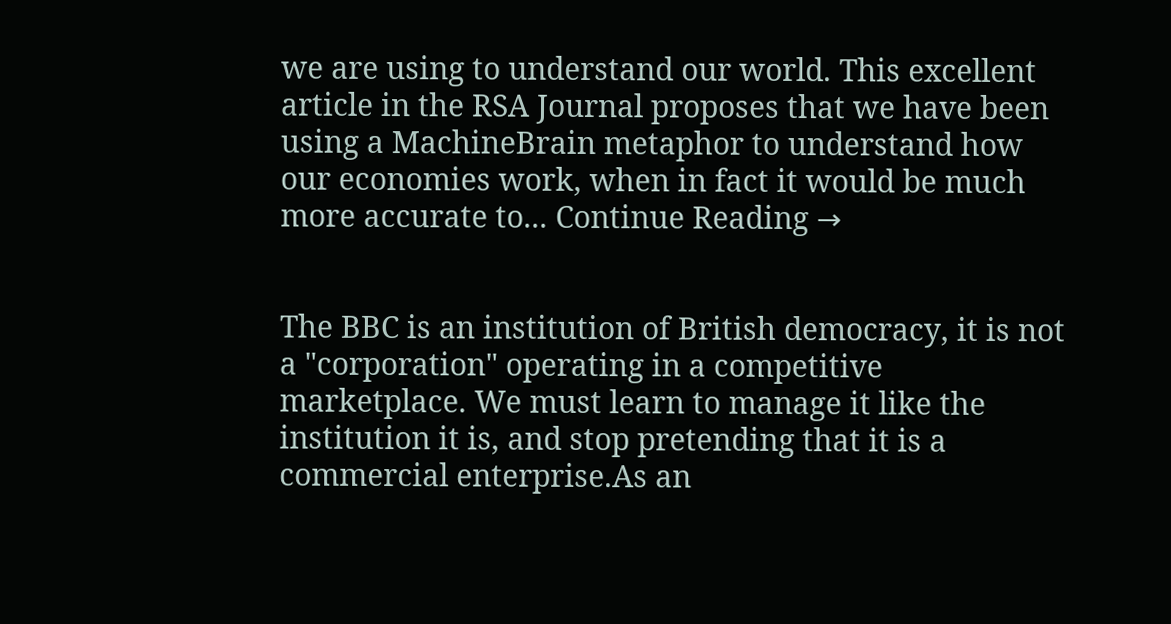we are using to understand our world. This excellent article in the RSA Journal proposes that we have been using a MachineBrain metaphor to understand how our economies work, when in fact it would be much more accurate to... Continue Reading →


The BBC is an institution of British democracy, it is not a "corporation" operating in a competitive marketplace. We must learn to manage it like the institution it is, and stop pretending that it is a commercial enterprise.As an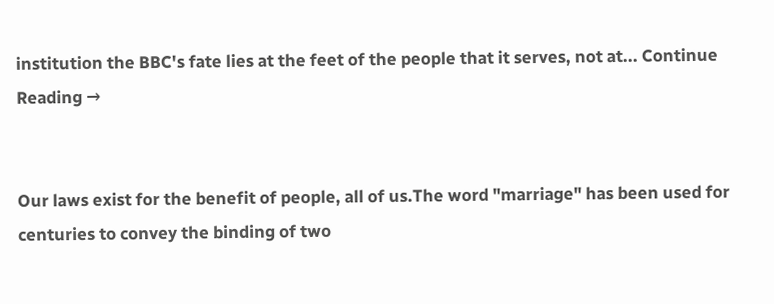institution the BBC's fate lies at the feet of the people that it serves, not at... Continue Reading →


Our laws exist for the benefit of people, all of us.The word "marriage" has been used for centuries to convey the binding of two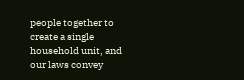people together to create a single household unit, and our laws convey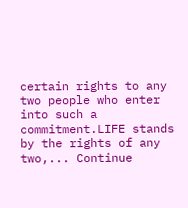certain rights to any two people who enter into such a commitment.LIFE stands by the rights of any two,... Continue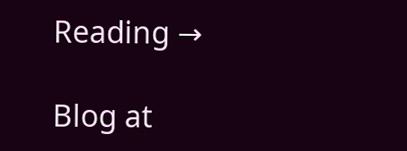Reading →

Blog at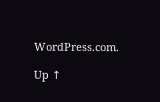WordPress.com.

Up ↑